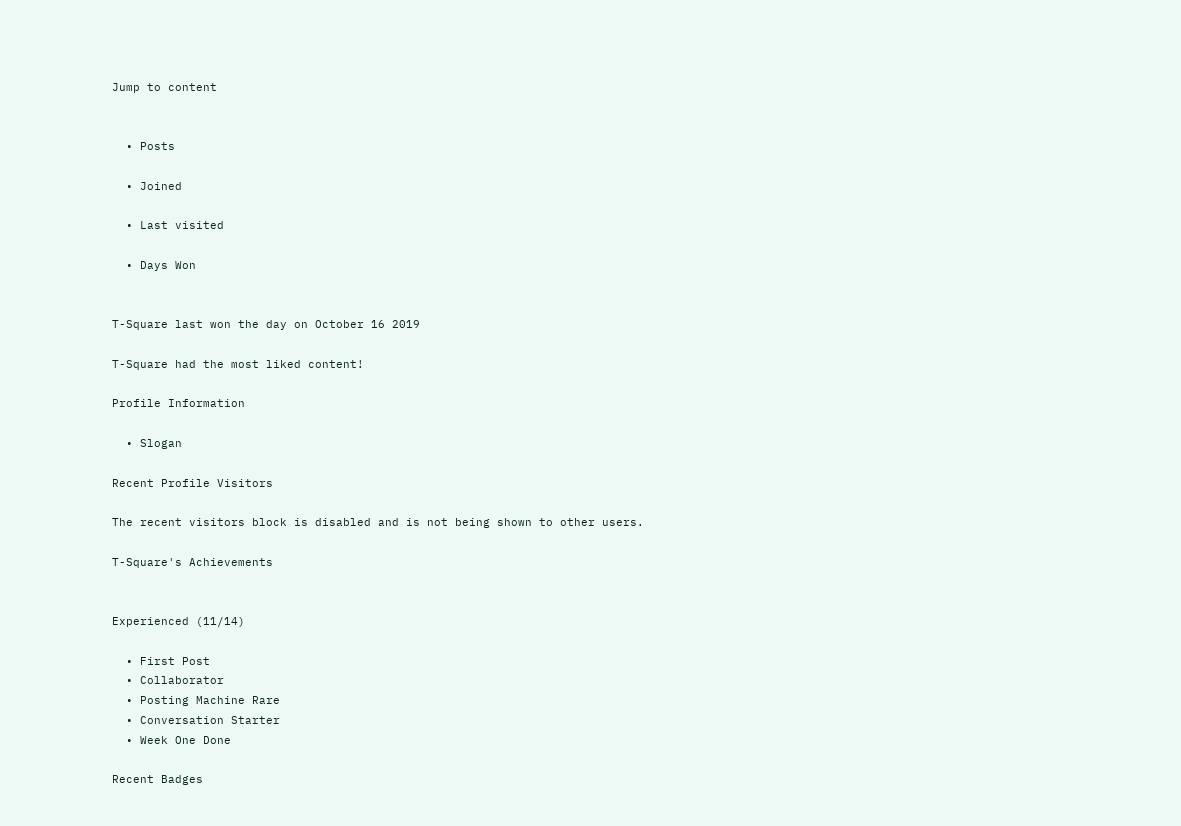Jump to content


  • Posts

  • Joined

  • Last visited

  • Days Won


T-Square last won the day on October 16 2019

T-Square had the most liked content!

Profile Information

  • Slogan

Recent Profile Visitors

The recent visitors block is disabled and is not being shown to other users.

T-Square's Achievements


Experienced (11/14)

  • First Post
  • Collaborator
  • Posting Machine Rare
  • Conversation Starter
  • Week One Done

Recent Badges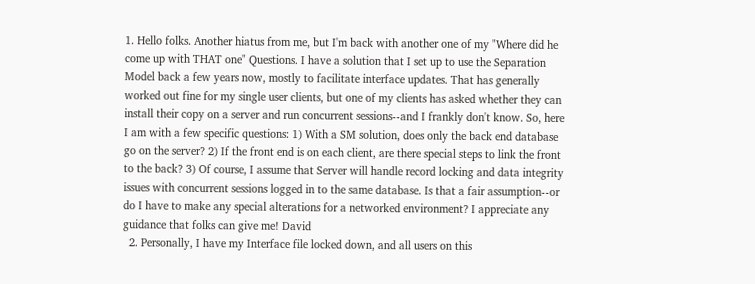1. Hello folks. Another hiatus from me, but I'm back with another one of my "Where did he come up with THAT one" Questions. I have a solution that I set up to use the Separation Model back a few years now, mostly to facilitate interface updates. That has generally worked out fine for my single user clients, but one of my clients has asked whether they can install their copy on a server and run concurrent sessions--and I frankly don't know. So, here I am with a few specific questions: 1) With a SM solution, does only the back end database go on the server? 2) If the front end is on each client, are there special steps to link the front to the back? 3) Of course, I assume that Server will handle record locking and data integrity issues with concurrent sessions logged in to the same database. Is that a fair assumption--or do I have to make any special alterations for a networked environment? I appreciate any guidance that folks can give me! David
  2. Personally, I have my Interface file locked down, and all users on this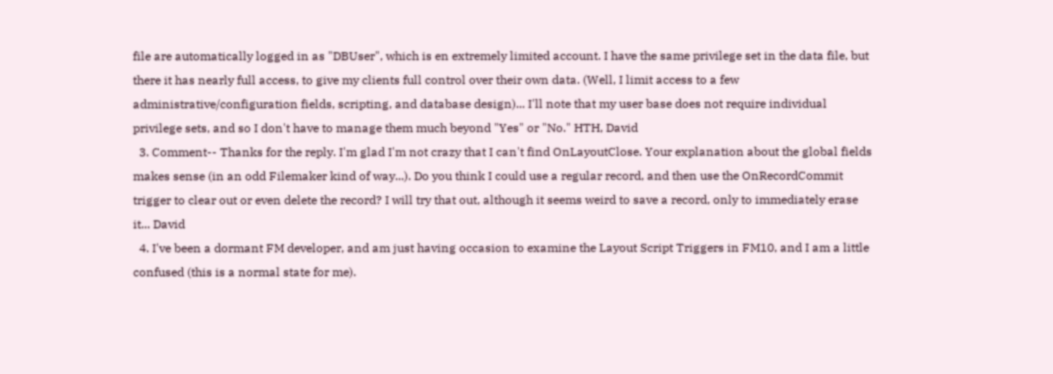file are automatically logged in as "DBUser", which is en extremely limited account. I have the same privilege set in the data file, but there it has nearly full access, to give my clients full control over their own data. (Well, I limit access to a few administrative/configuration fields, scripting, and database design)... I'll note that my user base does not require individual privilege sets, and so I don't have to manage them much beyond "Yes" or "No." HTH, David
  3. Comment-- Thanks for the reply. I'm glad I'm not crazy that I can't find OnLayoutClose. Your explanation about the global fields makes sense (in an odd Filemaker kind of way...). Do you think I could use a regular record, and then use the OnRecordCommit trigger to clear out or even delete the record? I will try that out, although it seems weird to save a record, only to immediately erase it... David
  4. I've been a dormant FM developer, and am just having occasion to examine the Layout Script Triggers in FM10, and I am a little confused (this is a normal state for me).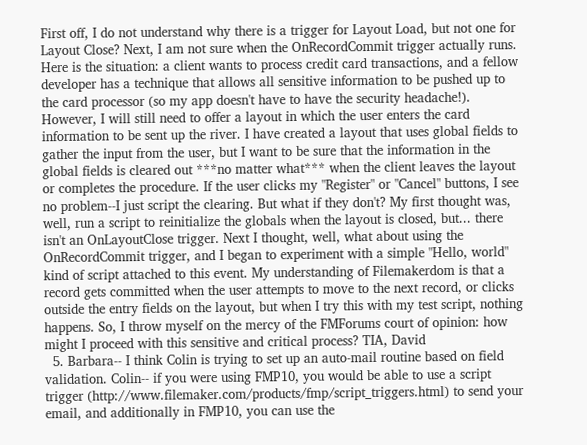First off, I do not understand why there is a trigger for Layout Load, but not one for Layout Close? Next, I am not sure when the OnRecordCommit trigger actually runs. Here is the situation: a client wants to process credit card transactions, and a fellow developer has a technique that allows all sensitive information to be pushed up to the card processor (so my app doesn't have to have the security headache!). However, I will still need to offer a layout in which the user enters the card information to be sent up the river. I have created a layout that uses global fields to gather the input from the user, but I want to be sure that the information in the global fields is cleared out ***no matter what*** when the client leaves the layout or completes the procedure. If the user clicks my "Register" or "Cancel" buttons, I see no problem--I just script the clearing. But what if they don't? My first thought was, well, run a script to reinitialize the globals when the layout is closed, but... there isn't an OnLayoutClose trigger. Next I thought, well, what about using the OnRecordCommit trigger, and I began to experiment with a simple "Hello, world" kind of script attached to this event. My understanding of Filemakerdom is that a record gets committed when the user attempts to move to the next record, or clicks outside the entry fields on the layout, but when I try this with my test script, nothing happens. So, I throw myself on the mercy of the FMForums court of opinion: how might I proceed with this sensitive and critical process? TIA, David
  5. Barbara-- I think Colin is trying to set up an auto-mail routine based on field validation. Colin-- if you were using FMP10, you would be able to use a script trigger (http://www.filemaker.com/products/fmp/script_triggers.html) to send your email, and additionally in FMP10, you can use the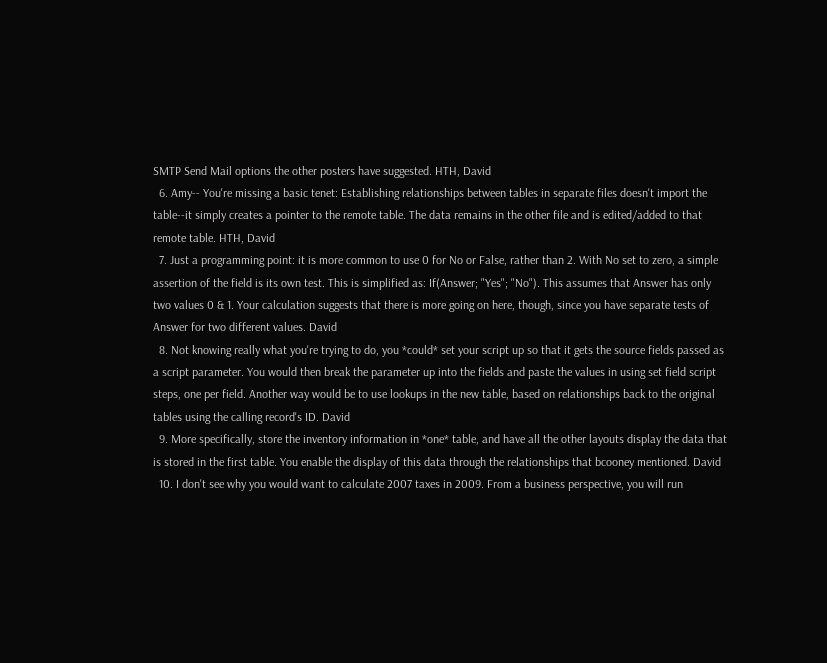SMTP Send Mail options the other posters have suggested. HTH, David
  6. Amy-- You're missing a basic tenet: Establishing relationships between tables in separate files doesn't import the table--it simply creates a pointer to the remote table. The data remains in the other file and is edited/added to that remote table. HTH, David
  7. Just a programming point: it is more common to use 0 for No or False, rather than 2. With No set to zero, a simple assertion of the field is its own test. This is simplified as: If(Answer; "Yes"; "No"). This assumes that Answer has only two values 0 & 1. Your calculation suggests that there is more going on here, though, since you have separate tests of Answer for two different values. David
  8. Not knowing really what you're trying to do, you *could* set your script up so that it gets the source fields passed as a script parameter. You would then break the parameter up into the fields and paste the values in using set field script steps, one per field. Another way would be to use lookups in the new table, based on relationships back to the original tables using the calling record's ID. David
  9. More specifically, store the inventory information in *one* table, and have all the other layouts display the data that is stored in the first table. You enable the display of this data through the relationships that bcooney mentioned. David
  10. I don't see why you would want to calculate 2007 taxes in 2009. From a business perspective, you will run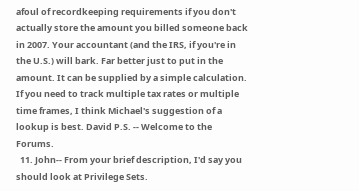afoul of recordkeeping requirements if you don't actually store the amount you billed someone back in 2007. Your accountant (and the IRS, if you're in the U.S.) will bark. Far better just to put in the amount. It can be supplied by a simple calculation. If you need to track multiple tax rates or multiple time frames, I think Michael's suggestion of a lookup is best. David P.S. -- Welcome to the Forums.
  11. John-- From your brief description, I'd say you should look at Privilege Sets.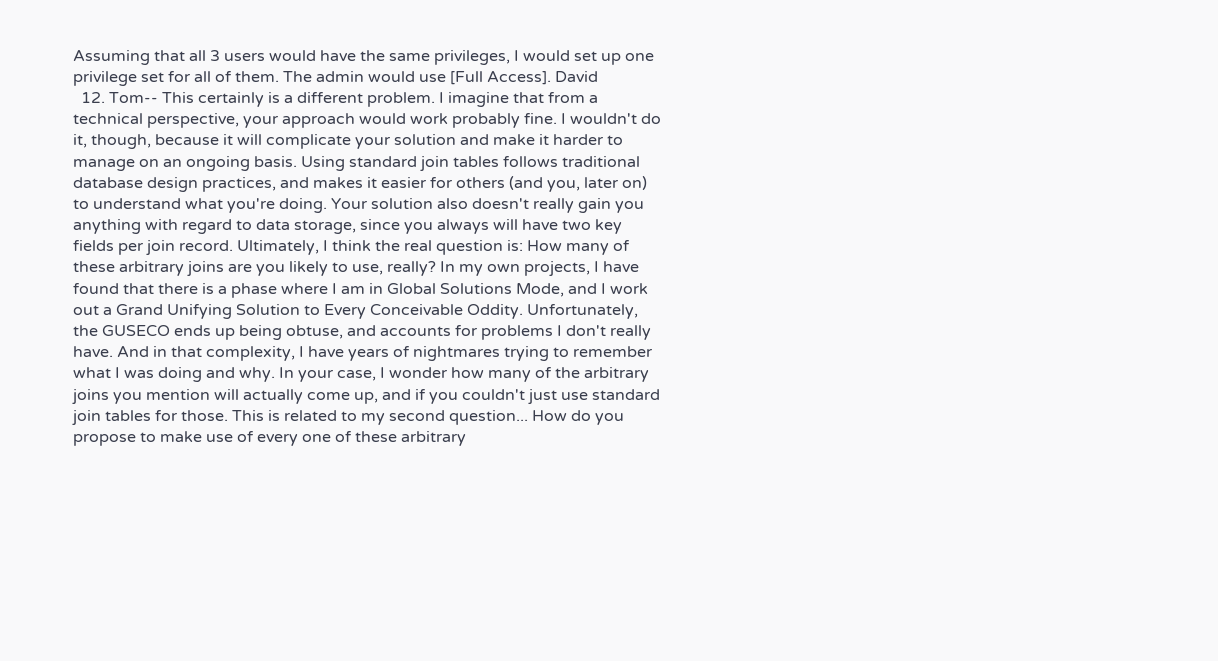Assuming that all 3 users would have the same privileges, I would set up one privilege set for all of them. The admin would use [Full Access]. David
  12. Tom-- This certainly is a different problem. I imagine that from a technical perspective, your approach would work probably fine. I wouldn't do it, though, because it will complicate your solution and make it harder to manage on an ongoing basis. Using standard join tables follows traditional database design practices, and makes it easier for others (and you, later on) to understand what you're doing. Your solution also doesn't really gain you anything with regard to data storage, since you always will have two key fields per join record. Ultimately, I think the real question is: How many of these arbitrary joins are you likely to use, really? In my own projects, I have found that there is a phase where I am in Global Solutions Mode, and I work out a Grand Unifying Solution to Every Conceivable Oddity. Unfortunately, the GUSECO ends up being obtuse, and accounts for problems I don't really have. And in that complexity, I have years of nightmares trying to remember what I was doing and why. In your case, I wonder how many of the arbitrary joins you mention will actually come up, and if you couldn't just use standard join tables for those. This is related to my second question... How do you propose to make use of every one of these arbitrary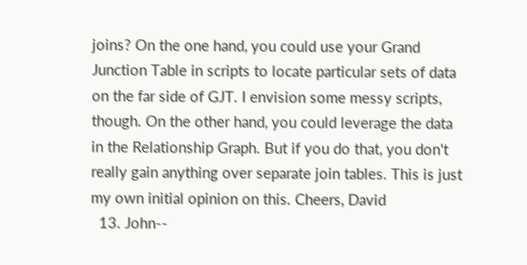joins? On the one hand, you could use your Grand Junction Table in scripts to locate particular sets of data on the far side of GJT. I envision some messy scripts, though. On the other hand, you could leverage the data in the Relationship Graph. But if you do that, you don't really gain anything over separate join tables. This is just my own initial opinion on this. Cheers, David
  13. John--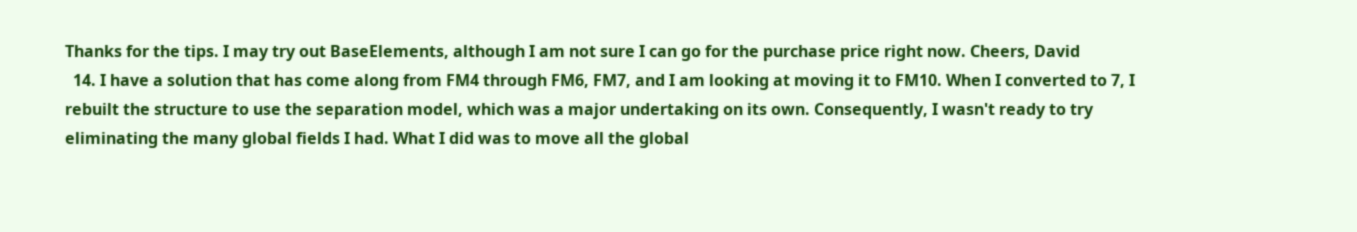Thanks for the tips. I may try out BaseElements, although I am not sure I can go for the purchase price right now. Cheers, David
  14. I have a solution that has come along from FM4 through FM6, FM7, and I am looking at moving it to FM10. When I converted to 7, I rebuilt the structure to use the separation model, which was a major undertaking on its own. Consequently, I wasn't ready to try eliminating the many global fields I had. What I did was to move all the global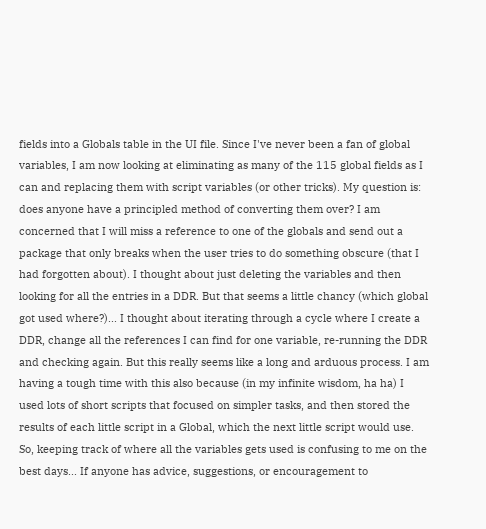fields into a Globals table in the UI file. Since I've never been a fan of global variables, I am now looking at eliminating as many of the 115 global fields as I can and replacing them with script variables (or other tricks). My question is: does anyone have a principled method of converting them over? I am concerned that I will miss a reference to one of the globals and send out a package that only breaks when the user tries to do something obscure (that I had forgotten about). I thought about just deleting the variables and then looking for all the entries in a DDR. But that seems a little chancy (which global got used where?)... I thought about iterating through a cycle where I create a DDR, change all the references I can find for one variable, re-running the DDR and checking again. But this really seems like a long and arduous process. I am having a tough time with this also because (in my infinite wisdom, ha ha) I used lots of short scripts that focused on simpler tasks, and then stored the results of each little script in a Global, which the next little script would use. So, keeping track of where all the variables gets used is confusing to me on the best days... If anyone has advice, suggestions, or encouragement to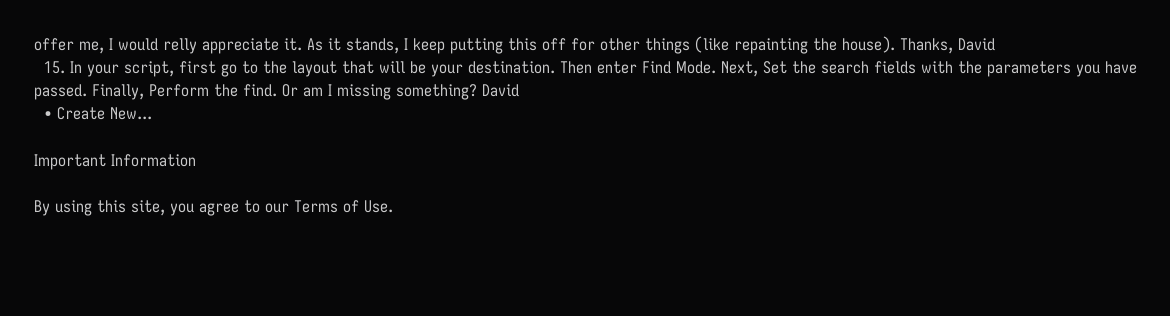offer me, I would relly appreciate it. As it stands, I keep putting this off for other things (like repainting the house). Thanks, David
  15. In your script, first go to the layout that will be your destination. Then enter Find Mode. Next, Set the search fields with the parameters you have passed. Finally, Perform the find. Or am I missing something? David
  • Create New...

Important Information

By using this site, you agree to our Terms of Use.